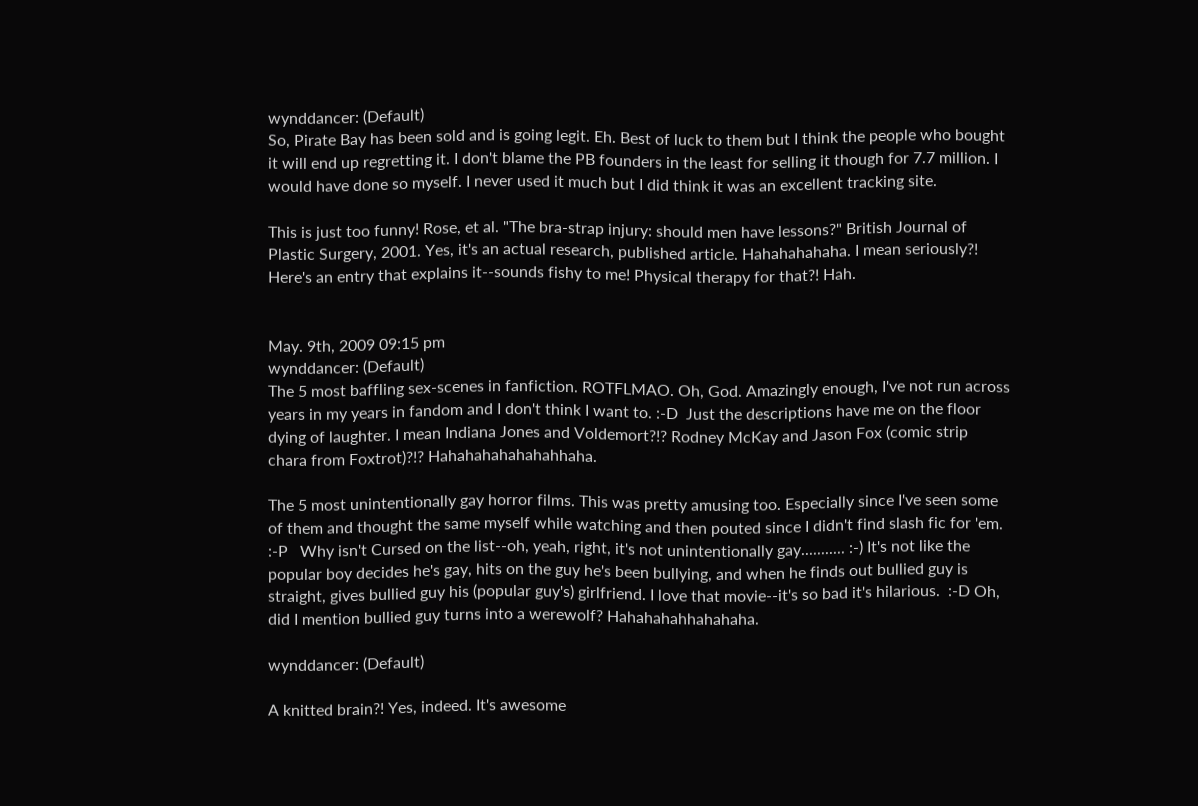wynddancer: (Default)
So, Pirate Bay has been sold and is going legit. Eh. Best of luck to them but I think the people who bought it will end up regretting it. I don't blame the PB founders in the least for selling it though for 7.7 million. I would have done so myself. I never used it much but I did think it was an excellent tracking site.

This is just too funny! Rose, et al. "The bra-strap injury: should men have lessons?" British Journal of Plastic Surgery, 2001. Yes, it's an actual research, published article. Hahahahahaha. I mean seriously?! Here's an entry that explains it--sounds fishy to me! Physical therapy for that?! Hah.


May. 9th, 2009 09:15 pm
wynddancer: (Default)
The 5 most baffling sex-scenes in fanfiction. ROTFLMAO. Oh, God. Amazingly enough, I've not run across years in my years in fandom and I don't think I want to. :-D  Just the descriptions have me on the floor dying of laughter. I mean Indiana Jones and Voldemort?!? Rodney McKay and Jason Fox (comic strip chara from Foxtrot)?!? Hahahahahahahahhaha.

The 5 most unintentionally gay horror films. This was pretty amusing too. Especially since I've seen some of them and thought the same myself while watching and then pouted since I didn't find slash fic for 'em. :-P   Why isn't Cursed on the list--oh, yeah, right, it's not unintentionally gay........... :-) It's not like the popular boy decides he's gay, hits on the guy he's been bullying, and when he finds out bullied guy is straight, gives bullied guy his (popular guy's) girlfriend. I love that movie--it's so bad it's hilarious.  :-D Oh, did I mention bullied guy turns into a werewolf? Hahahahahhahahaha.

wynddancer: (Default)

A knitted brain?! Yes, indeed. It's awesome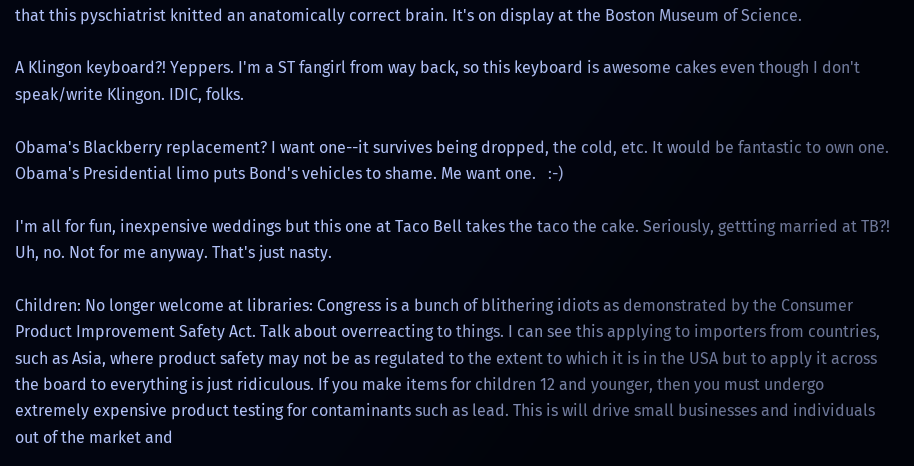that this pyschiatrist knitted an anatomically correct brain. It's on display at the Boston Museum of Science.

A Klingon keyboard?! Yeppers. I'm a ST fangirl from way back, so this keyboard is awesome cakes even though I don't speak/write Klingon. IDIC, folks.

Obama's Blackberry replacement? I want one--it survives being dropped, the cold, etc. It would be fantastic to own one. Obama's Presidential limo puts Bond's vehicles to shame. Me want one.   :-)

I'm all for fun, inexpensive weddings but this one at Taco Bell takes the taco the cake. Seriously, gettting married at TB?! Uh, no. Not for me anyway. That's just nasty.

Children: No longer welcome at libraries: Congress is a bunch of blithering idiots as demonstrated by the Consumer Product Improvement Safety Act. Talk about overreacting to things. I can see this applying to importers from countries, such as Asia, where product safety may not be as regulated to the extent to which it is in the USA but to apply it across the board to everything is just ridiculous. If you make items for children 12 and younger, then you must undergo extremely expensive product testing for contaminants such as lead. This is will drive small businesses and individuals out of the market and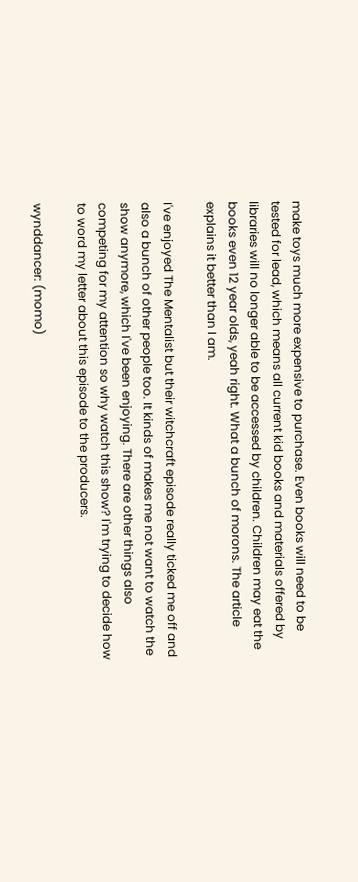make toys much more expensive to purchase. Even books will need to be tested for lead, which means all current kid books and materials offered by libraries will no longer able to be accessed by children. Children may eat the books even 12 year olds, yeah right. What a bunch of morons. The article explains it better than I am.

I've enjoyed The Mentalist but their witchcraft episode really ticked me off and also a bunch of other people too. It kinds of makes me not want to watch the show anymore, which I've been enjoying. There are other things also competing for my attention so why watch this show? I'm trying to decide how to word my letter about this episode to the producers.

wynddancer: (momo)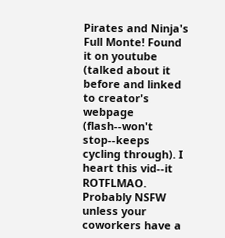Pirates and Ninja's Full Monte! Found it on youtube (talked about it before and linked to creator's webpage (flash--won't stop--keeps cycling through). I heart this vid--it ROTFLMAO. Probably NSFW unless your coworkers have a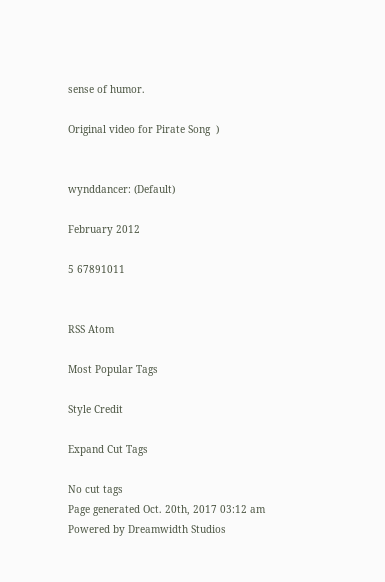sense of humor.

Original video for Pirate Song  )


wynddancer: (Default)

February 2012

5 67891011


RSS Atom

Most Popular Tags

Style Credit

Expand Cut Tags

No cut tags
Page generated Oct. 20th, 2017 03:12 am
Powered by Dreamwidth Studios